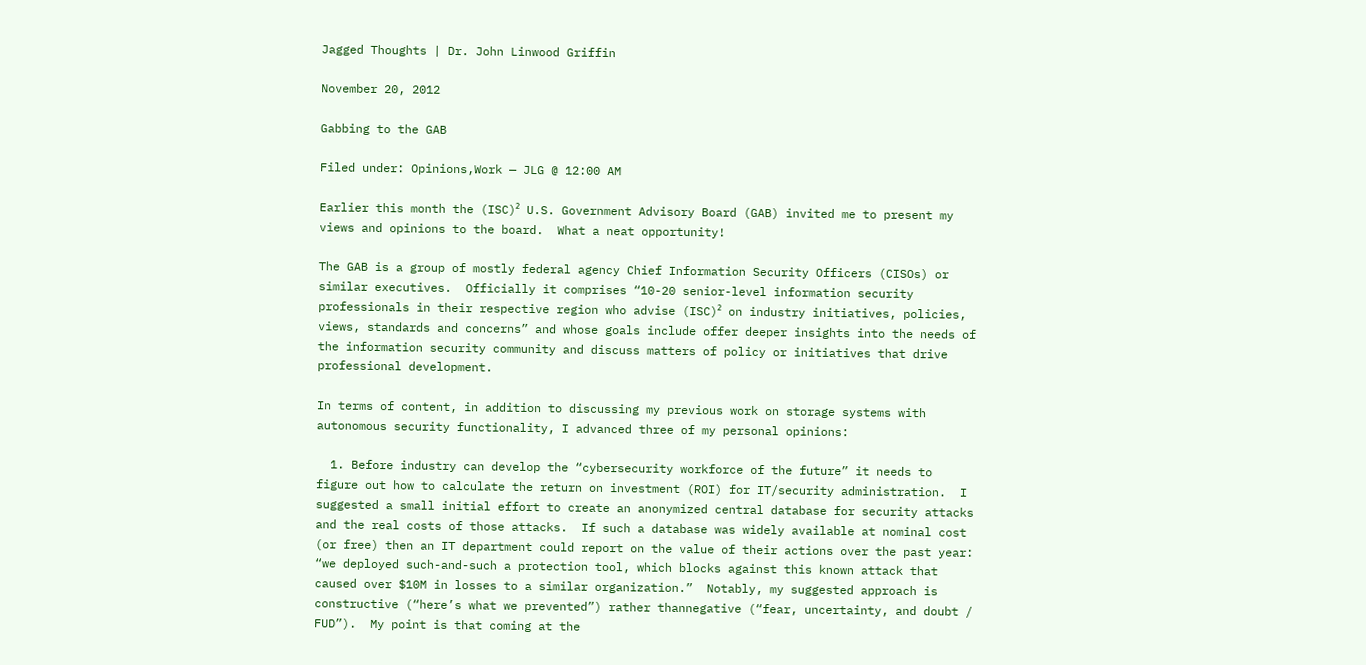Jagged Thoughts | Dr. John Linwood Griffin

November 20, 2012

Gabbing to the GAB

Filed under: Opinions,Work — JLG @ 12:00 AM

Earlier this month the (ISC)² U.S. Government Advisory Board (GAB) invited me to present my views and opinions to the board.  What a neat opportunity!

The GAB is a group of mostly federal agency Chief Information Security Officers (CISOs) or similar executives.  Officially it comprises “10-20 senior-level information security professionals in their respective region who advise (ISC)² on industry initiatives, policies, views, standards and concerns” and whose goals include offer deeper insights into the needs of the information security community and discuss matters of policy or initiatives that drive professional development.

In terms of content, in addition to discussing my previous work on storage systems with autonomous security functionality, I advanced three of my personal opinions:

  1. Before industry can develop the “cybersecurity workforce of the future” it needs to figure out how to calculate the return on investment (ROI) for IT/security administration.  I suggested a small initial effort to create an anonymized central database for security attacks and the real costs of those attacks.  If such a database was widely available at nominal cost (or free) then an IT department could report on the value of their actions over the past year: “we deployed such-and-such a protection tool, which blocks against this known attack that caused over $10M in losses to a similar organization.”  Notably, my suggested approach is constructive (“here’s what we prevented”) rather thannegative (“fear, uncertainty, and doubt / FUD”).  My point is that coming at the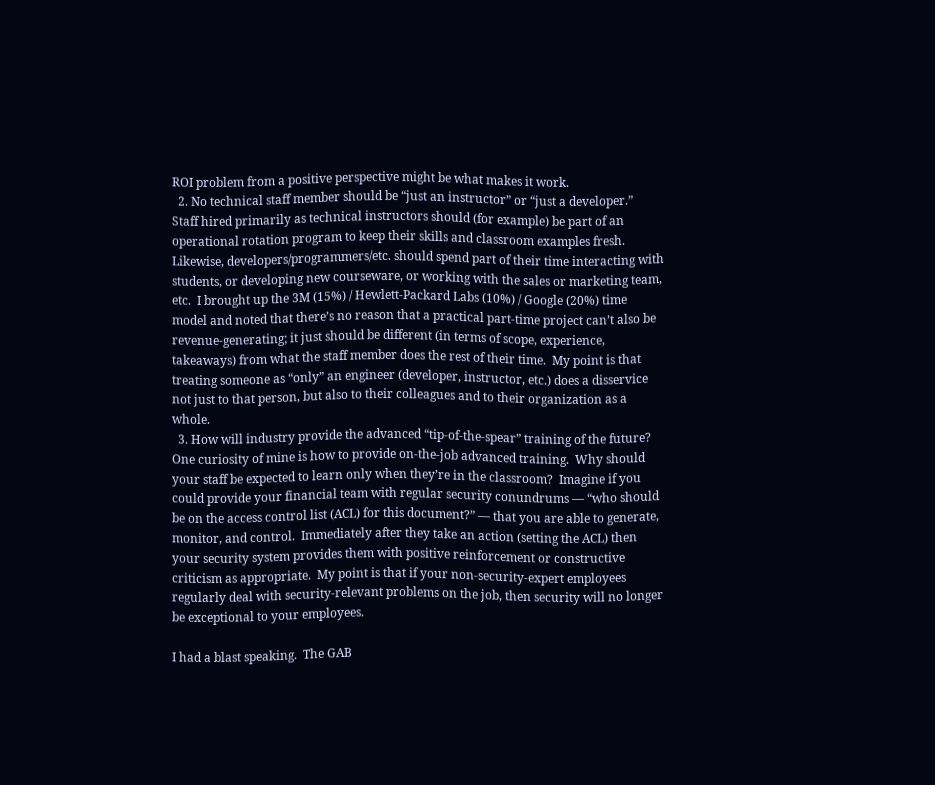ROI problem from a positive perspective might be what makes it work.
  2. No technical staff member should be “just an instructor” or “just a developer.”  Staff hired primarily as technical instructors should (for example) be part of an operational rotation program to keep their skills and classroom examples fresh.  Likewise, developers/programmers/etc. should spend part of their time interacting with students, or developing new courseware, or working with the sales or marketing team, etc.  I brought up the 3M (15%) / Hewlett-Packard Labs (10%) / Google (20%) time model and noted that there’s no reason that a practical part-time project can’t also be revenue-generating; it just should be different (in terms of scope, experience, takeaways) from what the staff member does the rest of their time.  My point is that treating someone as “only” an engineer (developer, instructor, etc.) does a disservice not just to that person, but also to their colleagues and to their organization as a whole.
  3. How will industry provide the advanced “tip-of-the-spear” training of the future?  One curiosity of mine is how to provide on-the-job advanced training.  Why should your staff be expected to learn only when they’re in the classroom?  Imagine if you could provide your financial team with regular security conundrums — “who should be on the access control list (ACL) for this document?” — that you are able to generate, monitor, and control.  Immediately after they take an action (setting the ACL) then your security system provides them with positive reinforcement or constructive criticism as appropriate.  My point is that if your non-security-expert employees regularly deal with security-relevant problems on the job, then security will no longer be exceptional to your employees.

I had a blast speaking.  The GAB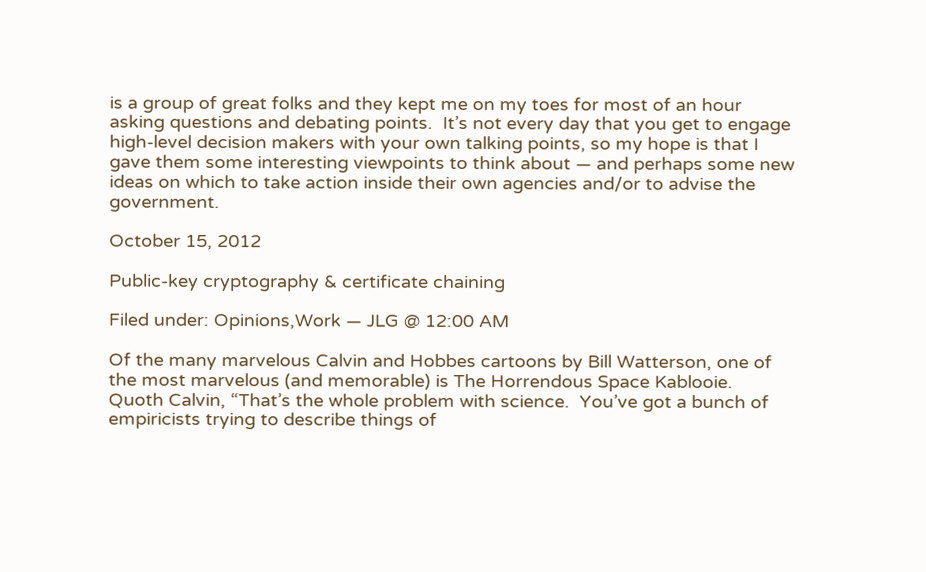is a group of great folks and they kept me on my toes for most of an hour asking questions and debating points.  It’s not every day that you get to engage high-level decision makers with your own talking points, so my hope is that I gave them some interesting viewpoints to think about — and perhaps some new ideas on which to take action inside their own agencies and/or to advise the government.

October 15, 2012

Public-key cryptography & certificate chaining

Filed under: Opinions,Work — JLG @ 12:00 AM

Of the many marvelous Calvin and Hobbes cartoons by Bill Watterson, one of the most marvelous (and memorable) is The Horrendous Space Kablooie.  Quoth Calvin, “That’s the whole problem with science.  You’ve got a bunch of empiricists trying to describe things of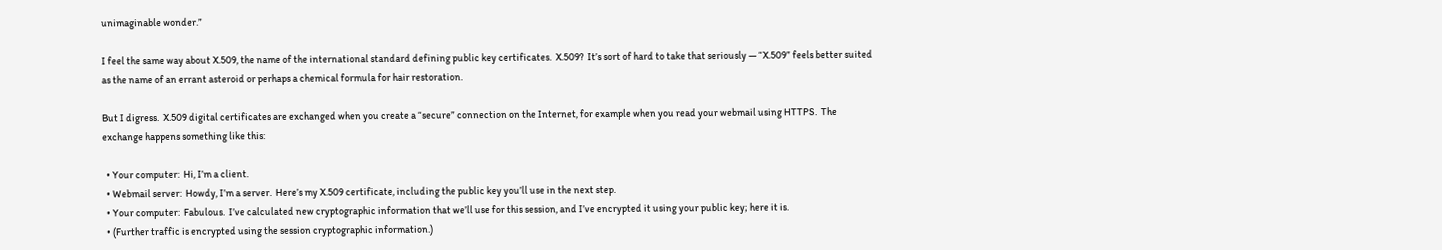unimaginable wonder.”

I feel the same way about X.509, the name of the international standard defining public key certificates.  X.509?  It’s sort of hard to take that seriously — “X.509” feels better suited as the name of an errant asteroid or perhaps a chemical formula for hair restoration.

But I digress.  X.509 digital certificates are exchanged when you create a “secure” connection on the Internet, for example when you read your webmail using HTTPS.  The exchange happens something like this:

  • Your computer:  Hi, I’m a client.
  • Webmail server:  Howdy, I’m a server.  Here’s my X.509 certificate, including the public key you’ll use in the next step.
  • Your computer:  Fabulous.  I’ve calculated new cryptographic information that we’ll use for this session, and I’ve encrypted it using your public key; here it is.
  • (Further traffic is encrypted using the session cryptographic information.)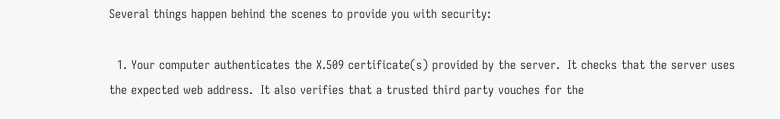Several things happen behind the scenes to provide you with security:

  1. Your computer authenticates the X.509 certificate(s) provided by the server.  It checks that the server uses the expected web address.  It also verifies that a trusted third party vouches for the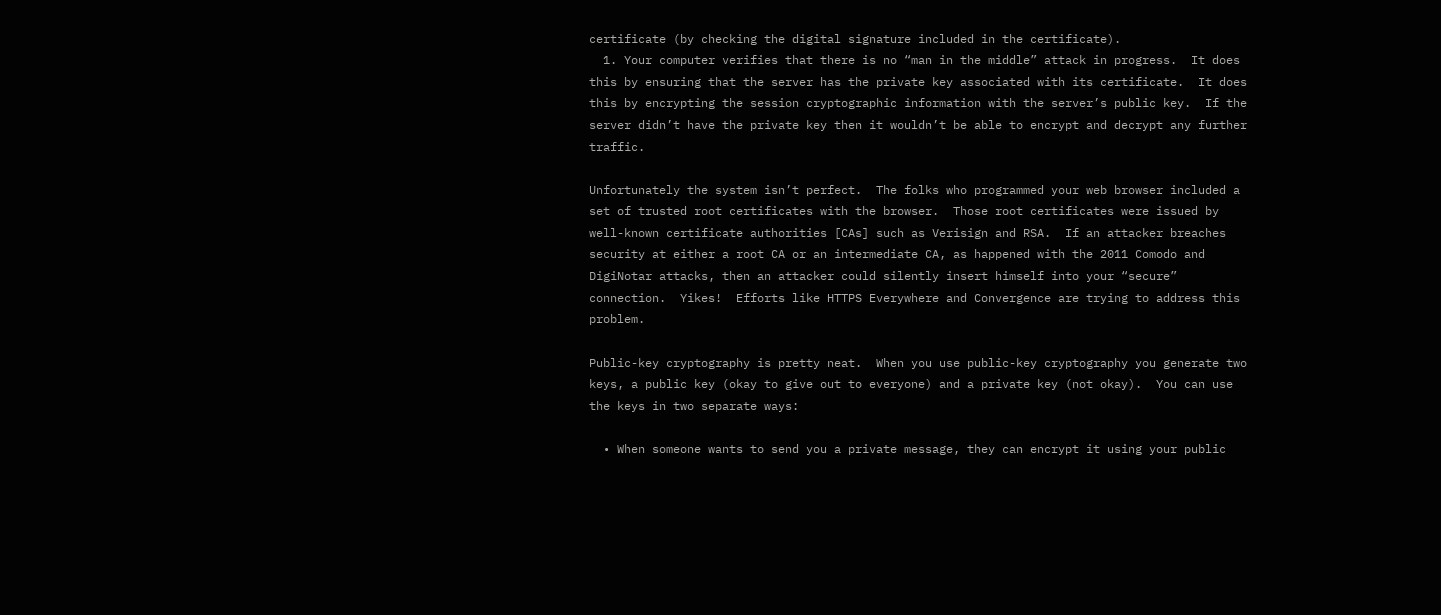certificate (by checking the digital signature included in the certificate).
  1. Your computer verifies that there is no “man in the middle” attack in progress.  It does this by ensuring that the server has the private key associated with its certificate.  It does this by encrypting the session cryptographic information with the server’s public key.  If the server didn’t have the private key then it wouldn’t be able to encrypt and decrypt any further traffic.

Unfortunately the system isn’t perfect.  The folks who programmed your web browser included a set of trusted root certificates with the browser.  Those root certificates were issued by well-known certificate authorities [CAs] such as Verisign and RSA.  If an attacker breaches security at either a root CA or an intermediate CA, as happened with the 2011 Comodo and DigiNotar attacks, then an attacker could silently insert himself into your “secure” connection.  Yikes!  Efforts like HTTPS Everywhere and Convergence are trying to address this problem.

Public-key cryptography is pretty neat.  When you use public-key cryptography you generate two keys, a public key (okay to give out to everyone) and a private key (not okay).  You can use the keys in two separate ways:

  • When someone wants to send you a private message, they can encrypt it using your public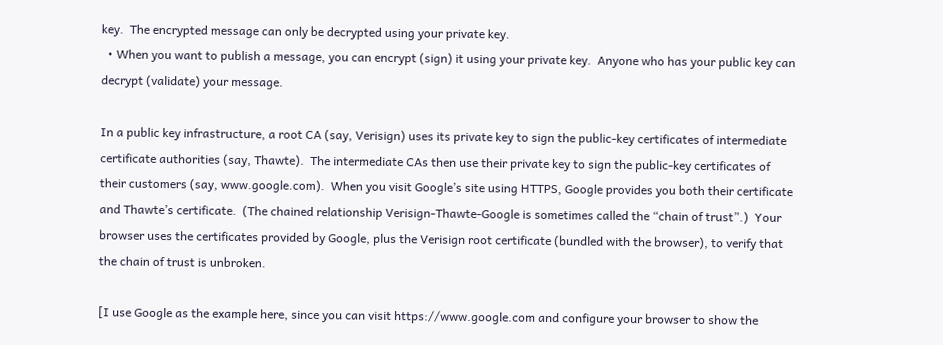key.  The encrypted message can only be decrypted using your private key.
  • When you want to publish a message, you can encrypt (sign) it using your private key.  Anyone who has your public key can decrypt (validate) your message.

In a public key infrastructure, a root CA (say, Verisign) uses its private key to sign the public-key certificates of intermediate certificate authorities (say, Thawte).  The intermediate CAs then use their private key to sign the public-key certificates of their customers (say, www.google.com).  When you visit Google’s site using HTTPS, Google provides you both their certificate and Thawte’s certificate.  (The chained relationship Verisign-Thawte-Google is sometimes called the “chain of trust”.)  Your browser uses the certificates provided by Google, plus the Verisign root certificate (bundled with the browser), to verify that the chain of trust is unbroken.

[I use Google as the example here, since you can visit https://www.google.com and configure your browser to show the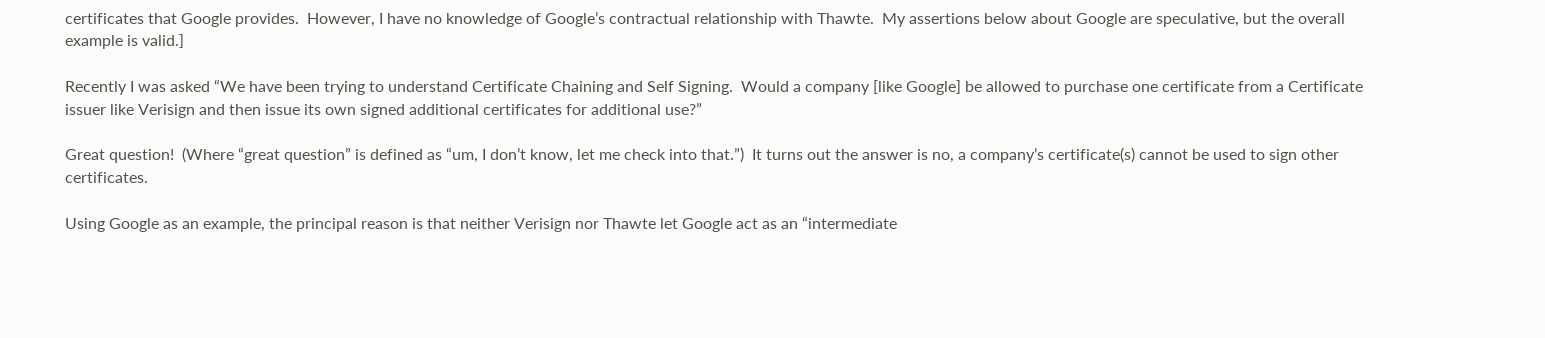certificates that Google provides.  However, I have no knowledge of Google’s contractual relationship with Thawte.  My assertions below about Google are speculative, but the overall example is valid.]

Recently I was asked “We have been trying to understand Certificate Chaining and Self Signing.  Would a company [like Google] be allowed to purchase one certificate from a Certificate issuer like Verisign and then issue its own signed additional certificates for additional use?”

Great question!  (Where “great question” is defined as “um, I don’t know, let me check into that.”)  It turns out the answer is no, a company’s certificate(s) cannot be used to sign other certificates.

Using Google as an example, the principal reason is that neither Verisign nor Thawte let Google act as an “intermediate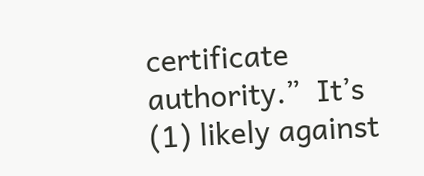certificate authority.”  It’s (1) likely against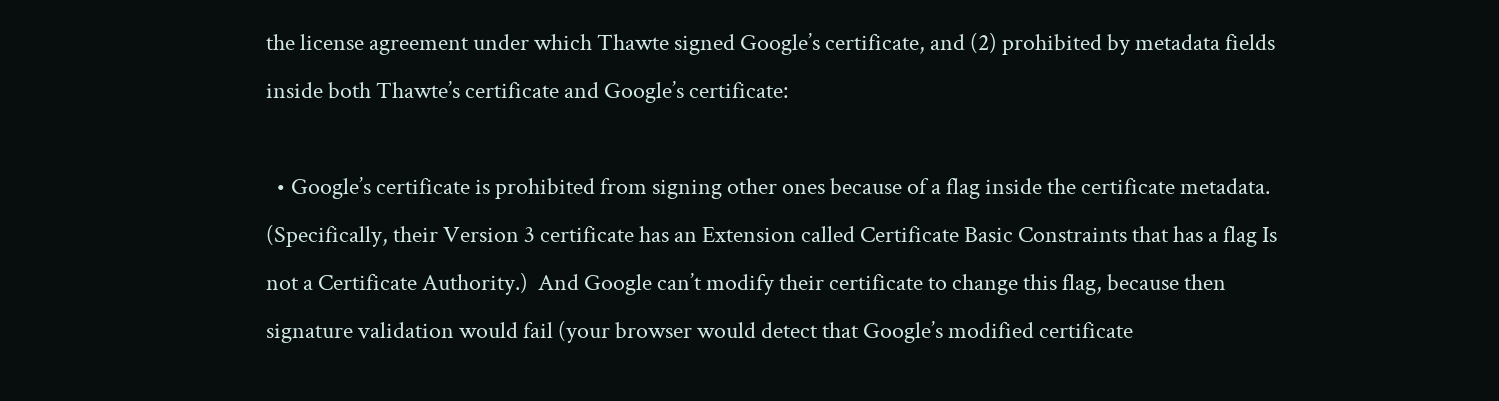the license agreement under which Thawte signed Google’s certificate, and (2) prohibited by metadata fields inside both Thawte’s certificate and Google’s certificate:

  • Google’s certificate is prohibited from signing other ones because of a flag inside the certificate metadata.  (Specifically, their Version 3 certificate has an Extension called Certificate Basic Constraints that has a flag Is not a Certificate Authority.)  And Google can’t modify their certificate to change this flag, because then signature validation would fail (your browser would detect that Google’s modified certificate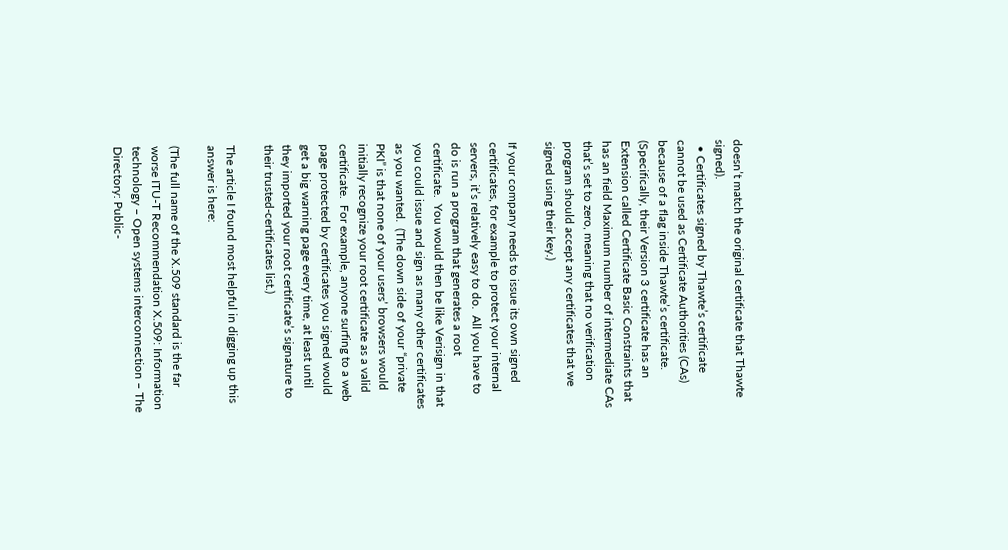doesn’t match the original certificate that Thawte signed).
  • Certificates signed by Thawte’s certificate cannot be used as Certificate Authorities (CAs) because of a flag inside Thawte’s certificate.  (Specifically, their Version 3 certificate has an Extension called Certificate Basic Constraints that has an field Maximum number of intermediate CAs that’s set to zero, meaning that no verification program should accept any certificates that we signed using their key.)

If your company needs to issue its own signed certificates, for example to protect your internal servers, it’s relatively easy to do.  All you have to do is run a program that generates a root certificate.  You would then be like Verisign in that you could issue and sign as many other certificates as you wanted.  (The down side of your “private PKI” is that none of your users’ browsers would initially recognize your root certificate as a valid certificate.  For example, anyone surfing to a web page protected by certificates you signed would get a big warning page every time, at least until they imported your root certificate’s signature to their trusted-certificates list.)

The article I found most helpful in digging up this answer is here:

(The full name of the X.509 standard is the far worse ITU-T Recommendation X.509: Information technology – Open systems interconnection – The Directory: Public-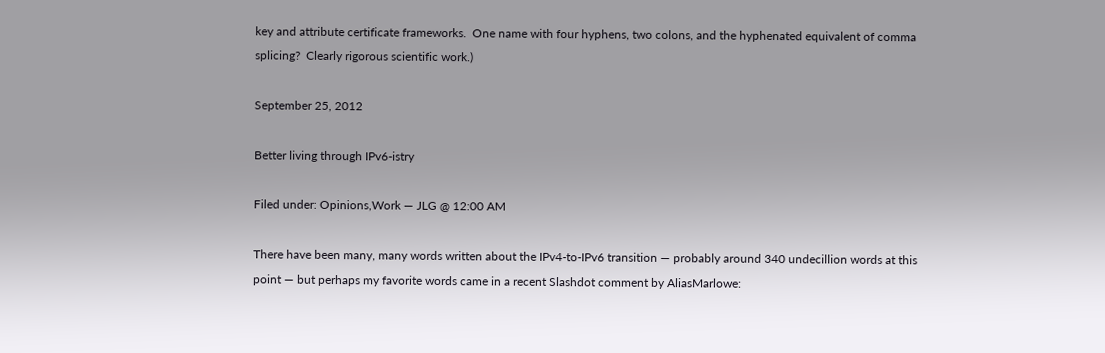key and attribute certificate frameworks.  One name with four hyphens, two colons, and the hyphenated equivalent of comma splicing?  Clearly rigorous scientific work.)

September 25, 2012

Better living through IPv6-istry

Filed under: Opinions,Work — JLG @ 12:00 AM

There have been many, many words written about the IPv4-to-IPv6 transition — probably around 340 undecillion words at this point — but perhaps my favorite words came in a recent Slashdot comment by AliasMarlowe: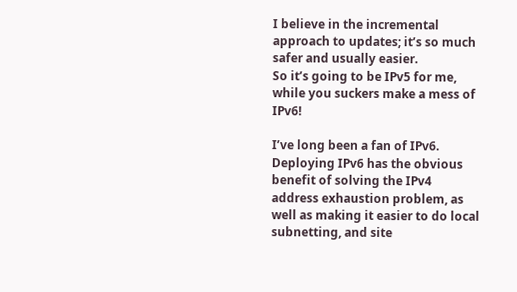I believe in the incremental approach to updates; it’s so much safer and usually easier.
So it’s going to be IPv5 for me, while you suckers make a mess of IPv6!

I’ve long been a fan of IPv6.  Deploying IPv6 has the obvious benefit of solving the IPv4 address exhaustion problem, as well as making it easier to do local subnetting, and site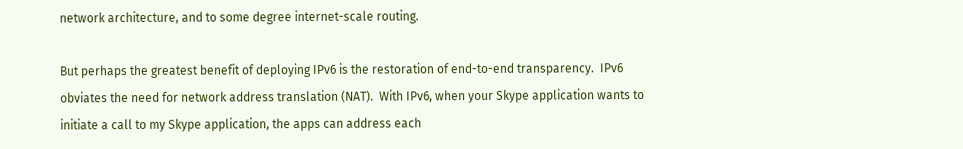network architecture, and to some degree internet-scale routing.

But perhaps the greatest benefit of deploying IPv6 is the restoration of end-to-end transparency.  IPv6 obviates the need for network address translation (NAT).  With IPv6, when your Skype application wants to initiate a call to my Skype application, the apps can address each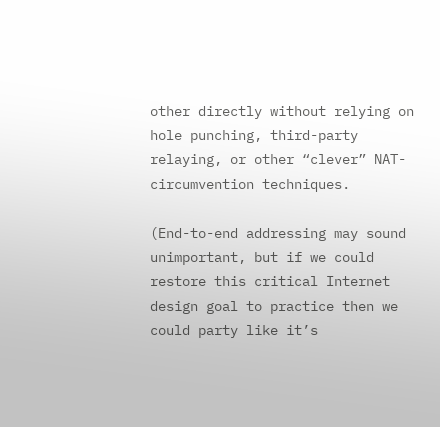other directly without relying on hole punching, third-party relaying, or other “clever” NAT-circumvention techniques.

(End-to-end addressing may sound unimportant, but if we could restore this critical Internet design goal to practice then we could party like it’s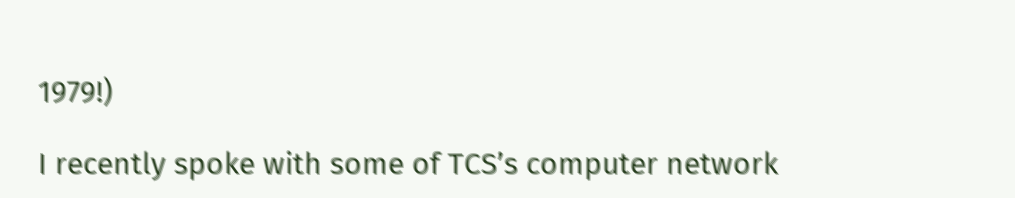1979!)

I recently spoke with some of TCS’s computer network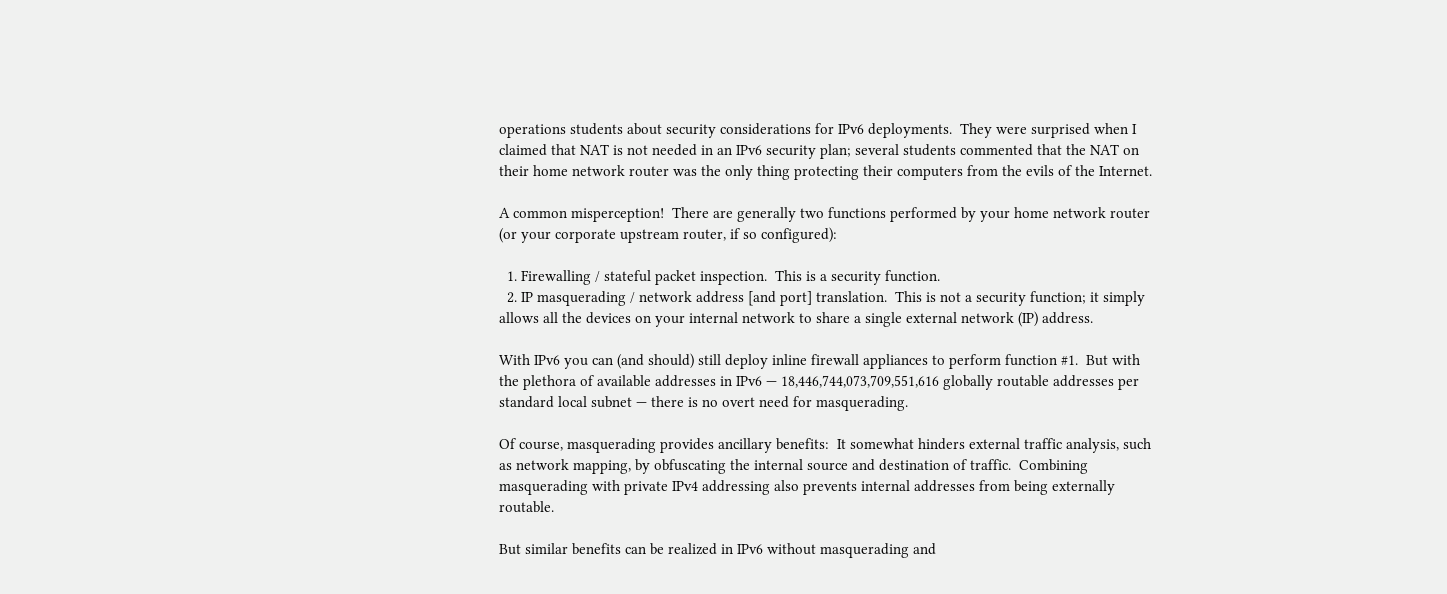operations students about security considerations for IPv6 deployments.  They were surprised when I claimed that NAT is not needed in an IPv6 security plan; several students commented that the NAT on their home network router was the only thing protecting their computers from the evils of the Internet.

A common misperception!  There are generally two functions performed by your home network router (or your corporate upstream router, if so configured):

  1. Firewalling / stateful packet inspection.  This is a security function.
  2. IP masquerading / network address [and port] translation.  This is not a security function; it simply allows all the devices on your internal network to share a single external network (IP) address.

With IPv6 you can (and should) still deploy inline firewall appliances to perform function #1.  But with the plethora of available addresses in IPv6 — 18,446,744,073,709,551,616 globally routable addresses per standard local subnet — there is no overt need for masquerading.

Of course, masquerading provides ancillary benefits:  It somewhat hinders external traffic analysis, such as network mapping, by obfuscating the internal source and destination of traffic.  Combining masquerading with private IPv4 addressing also prevents internal addresses from being externally routable.

But similar benefits can be realized in IPv6 without masquerading and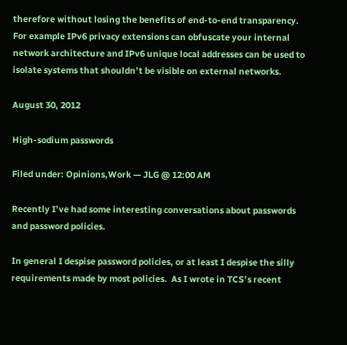therefore without losing the benefits of end-to-end transparency.  For example IPv6 privacy extensions can obfuscate your internal network architecture and IPv6 unique local addresses can be used to isolate systems that shouldn’t be visible on external networks.

August 30, 2012

High-sodium passwords

Filed under: Opinions,Work — JLG @ 12:00 AM

Recently I’ve had some interesting conversations about passwords and password policies.

In general I despise password policies, or at least I despise the silly requirements made by most policies.  As I wrote in TCS’s recent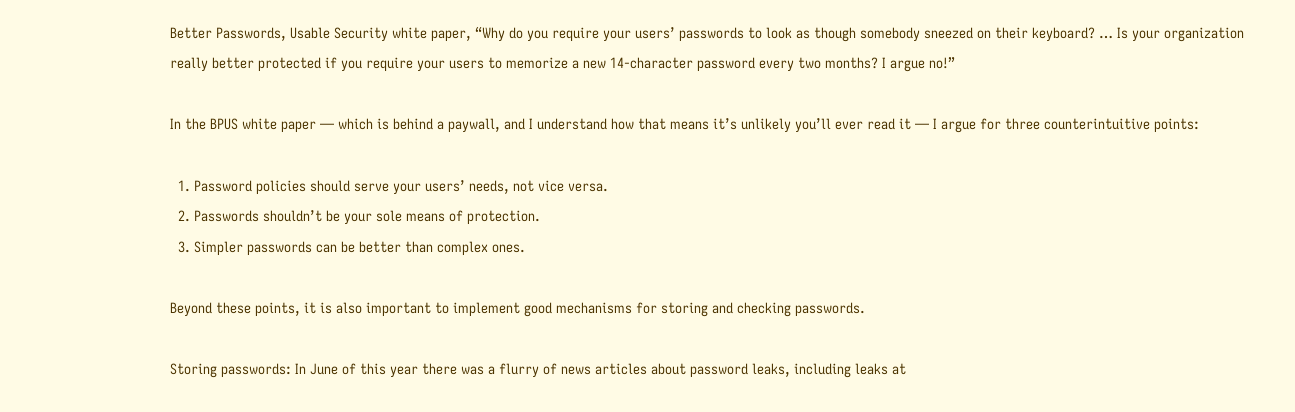Better Passwords, Usable Security white paper, “Why do you require your users’ passwords to look as though somebody sneezed on their keyboard? … Is your organization really better protected if you require your users to memorize a new 14-character password every two months? I argue no!”

In the BPUS white paper — which is behind a paywall, and I understand how that means it’s unlikely you’ll ever read it — I argue for three counterintuitive points:

  1. Password policies should serve your users’ needs, not vice versa.
  2. Passwords shouldn’t be your sole means of protection.
  3. Simpler passwords can be better than complex ones.

Beyond these points, it is also important to implement good mechanisms for storing and checking passwords.

Storing passwords: In June of this year there was a flurry of news articles about password leaks, including leaks at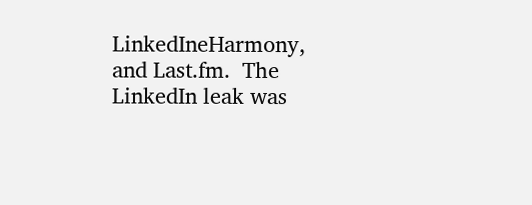LinkedIneHarmony, and Last.fm.  The LinkedIn leak was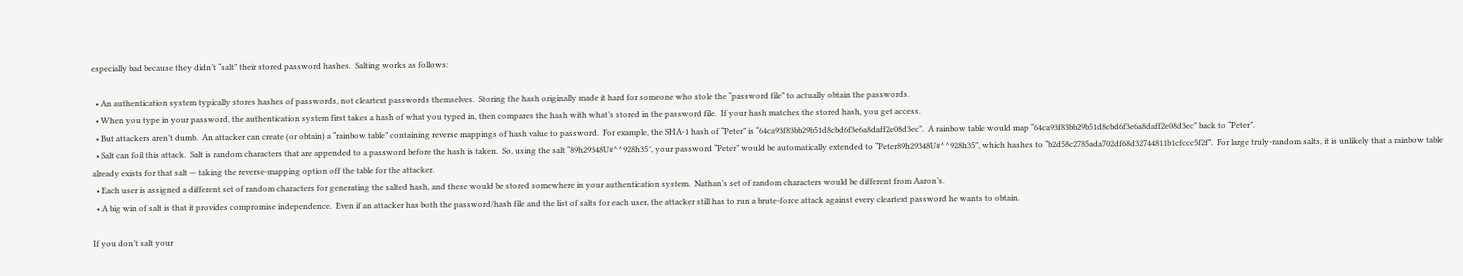especially bad because they didn’t “salt” their stored password hashes.  Salting works as follows:

  • An authentication system typically stores hashes of passwords, not cleartext passwords themselves.  Storing the hash originally made it hard for someone who stole the “password file” to actually obtain the passwords.
  • When you type in your password, the authentication system first takes a hash of what you typed in, then compares the hash with what’s stored in the password file.  If your hash matches the stored hash, you get access.
  • But attackers aren’t dumb.  An attacker can create (or obtain) a “rainbow table” containing reverse mappings of hash value to password.  For example, the SHA-1 hash of “Peter” is “64ca93f83bb29b51d8cbd6f3e6a8daff2e08d3ec”.  A rainbow table would map “64ca93f83bb29b51d8cbd6f3e6a8daff2e08d3ec” back to “Peter”.
  • Salt can foil this attack.  Salt is random characters that are appended to a password before the hash is taken.  So, using the salt “89h29348U#^^928h35″, your password “Peter” would be automatically extended to “Peter89h29348U#^^928h35”, which hashes to “b2d58c2785ada702df68d32744811b1cfccc5f2f”.  For large truly-random salts, it is unlikely that a rainbow table already exists for that salt — taking the reverse-mapping option off the table for the attacker.
  • Each user is assigned a different set of random characters for generating the salted hash, and these would be stored somewhere in your authentication system.  Nathan’s set of random characters would be different from Aaron’s.
  • A big win of salt is that it provides compromise independence.  Even if an attacker has both the password/hash file and the list of salts for each user, the attacker still has to run a brute-force attack against every cleartext password he wants to obtain.

If you don’t salt your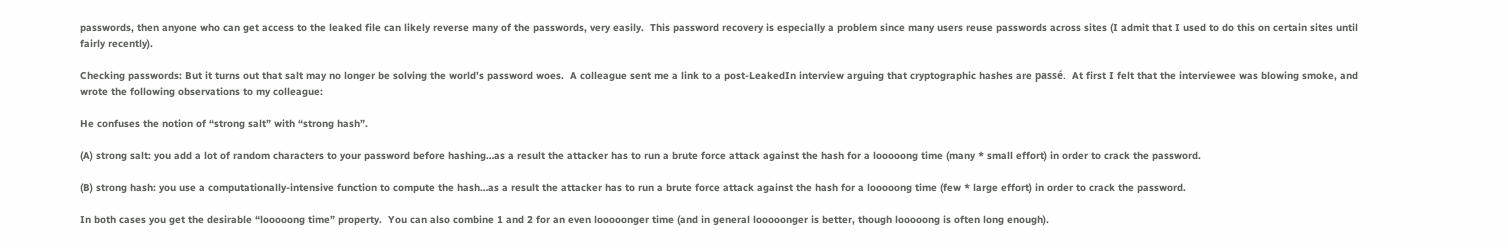passwords, then anyone who can get access to the leaked file can likely reverse many of the passwords, very easily.  This password recovery is especially a problem since many users reuse passwords across sites (I admit that I used to do this on certain sites until fairly recently).

Checking passwords: But it turns out that salt may no longer be solving the world’s password woes.  A colleague sent me a link to a post-LeakedIn interview arguing that cryptographic hashes are passé.  At first I felt that the interviewee was blowing smoke, and wrote the following observations to my colleague:

He confuses the notion of “strong salt” with “strong hash”.

(A) strong salt: you add a lot of random characters to your password before hashing…as a result the attacker has to run a brute force attack against the hash for a looooong time (many * small effort) in order to crack the password.

(B) strong hash: you use a computationally-intensive function to compute the hash…as a result the attacker has to run a brute force attack against the hash for a looooong time (few * large effort) in order to crack the password.

In both cases you get the desirable “looooong time” property.  You can also combine 1 and 2 for an even looooonger time (and in general looooonger is better, though looooong is often long enough).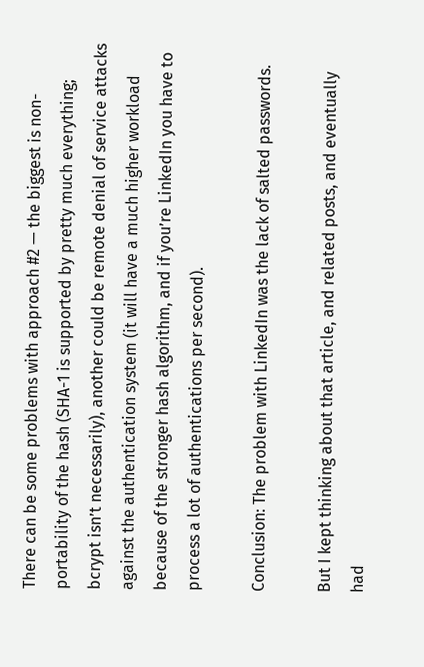There can be some problems with approach #2 — the biggest is non-portability of the hash (SHA-1 is supported by pretty much everything; bcrypt isn’t necessarily), another could be remote denial of service attacks against the authentication system (it will have a much higher workload because of the stronger hash algorithm, and if you’re LinkedIn you have to process a lot of authentications per second).

Conclusion: The problem with LinkedIn was the lack of salted passwords.

But I kept thinking about that article, and related posts, and eventually had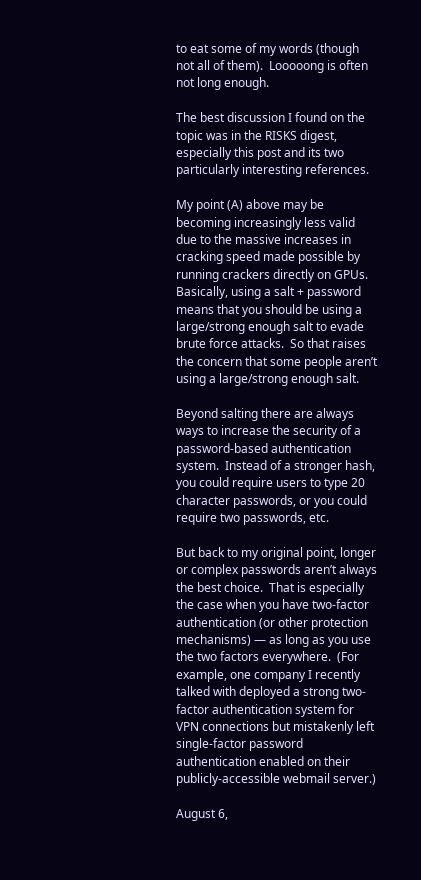to eat some of my words (though not all of them).  Looooong is often not long enough.

The best discussion I found on the topic was in the RISKS digest, especially this post and its two particularly interesting references.

My point (A) above may be becoming increasingly less valid due to the massive increases in cracking speed made possible by running crackers directly on GPUs.  Basically, using a salt + password means that you should be using a large/strong enough salt to evade brute force attacks.  So that raises the concern that some people aren’t using a large/strong enough salt.

Beyond salting there are always ways to increase the security of a password-based authentication system.  Instead of a stronger hash, you could require users to type 20 character passwords, or you could require two passwords, etc.

But back to my original point, longer or complex passwords aren’t always the best choice.  That is especially the case when you have two-factor authentication (or other protection mechanisms) — as long as you use the two factors everywhere.  (For example, one company I recently talked with deployed a strong two-factor authentication system for VPN connections but mistakenly left single-factor password authentication enabled on their publicly-accessible webmail server.)

August 6,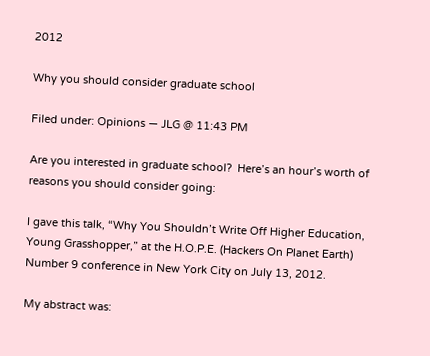2012

Why you should consider graduate school

Filed under: Opinions — JLG @ 11:43 PM

Are you interested in graduate school?  Here’s an hour’s worth of reasons you should consider going:

I gave this talk, “Why You Shouldn’t Write Off Higher Education, Young Grasshopper,” at the H.O.P.E. (Hackers On Planet Earth) Number 9 conference in New York City on July 13, 2012.

My abstract was: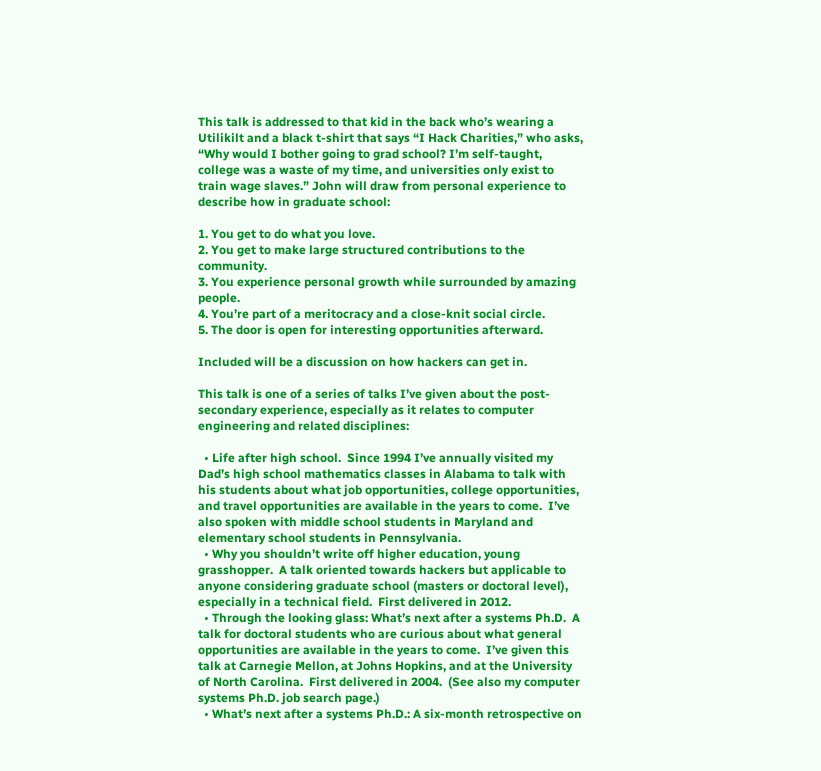This talk is addressed to that kid in the back who’s wearing a Utilikilt and a black t-shirt that says “I Hack Charities,” who asks, “Why would I bother going to grad school? I’m self-taught, college was a waste of my time, and universities only exist to train wage slaves.” John will draw from personal experience to describe how in graduate school:

1. You get to do what you love.
2. You get to make large structured contributions to the community.
3. You experience personal growth while surrounded by amazing people.
4. You’re part of a meritocracy and a close-knit social circle.
5. The door is open for interesting opportunities afterward.

Included will be a discussion on how hackers can get in.

This talk is one of a series of talks I’ve given about the post-secondary experience, especially as it relates to computer engineering and related disciplines:

  • Life after high school.  Since 1994 I’ve annually visited my Dad’s high school mathematics classes in Alabama to talk with his students about what job opportunities, college opportunities, and travel opportunities are available in the years to come.  I’ve also spoken with middle school students in Maryland and elementary school students in Pennsylvania.
  • Why you shouldn’t write off higher education, young grasshopper.  A talk oriented towards hackers but applicable to anyone considering graduate school (masters or doctoral level), especially in a technical field.  First delivered in 2012.
  • Through the looking glass: What’s next after a systems Ph.D.  A talk for doctoral students who are curious about what general opportunities are available in the years to come.  I’ve given this talk at Carnegie Mellon, at Johns Hopkins, and at the University of North Carolina.  First delivered in 2004.  (See also my computer systems Ph.D. job search page.)
  • What’s next after a systems Ph.D.: A six-month retrospective on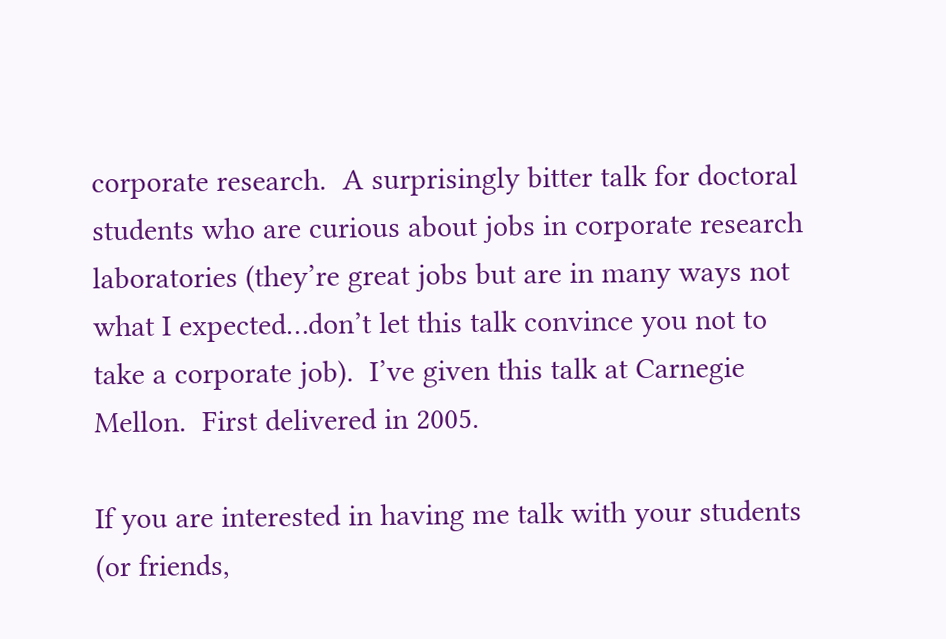corporate research.  A surprisingly bitter talk for doctoral students who are curious about jobs in corporate research laboratories (they’re great jobs but are in many ways not what I expected…don’t let this talk convince you not to take a corporate job).  I’ve given this talk at Carnegie Mellon.  First delivered in 2005.

If you are interested in having me talk with your students (or friends,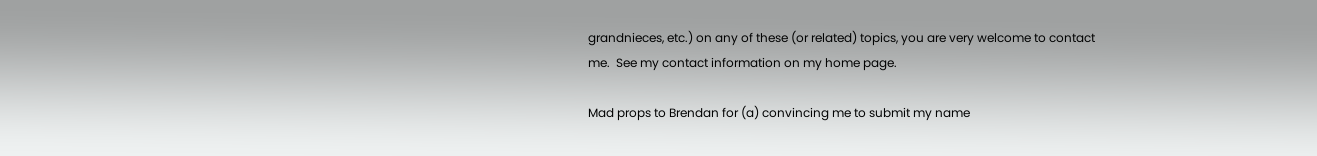grandnieces, etc.) on any of these (or related) topics, you are very welcome to contact me.  See my contact information on my home page.

Mad props to Brendan for (a) convincing me to submit my name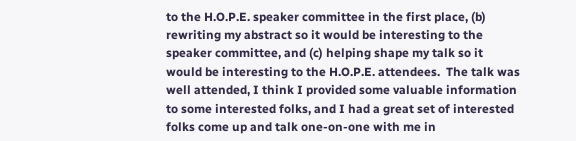to the H.O.P.E. speaker committee in the first place, (b) rewriting my abstract so it would be interesting to the speaker committee, and (c) helping shape my talk so it would be interesting to the H.O.P.E. attendees.  The talk was well attended, I think I provided some valuable information to some interested folks, and I had a great set of interested folks come up and talk one-on-one with me in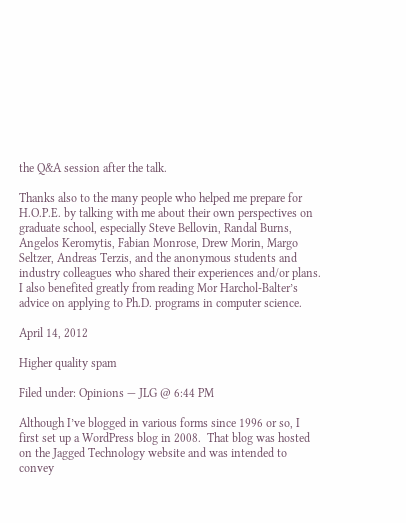the Q&A session after the talk.

Thanks also to the many people who helped me prepare for H.O.P.E. by talking with me about their own perspectives on graduate school, especially Steve Bellovin, Randal Burns, Angelos Keromytis, Fabian Monrose, Drew Morin, Margo Seltzer, Andreas Terzis, and the anonymous students and industry colleagues who shared their experiences and/or plans.  I also benefited greatly from reading Mor Harchol-Balter’s advice on applying to Ph.D. programs in computer science.

April 14, 2012

Higher quality spam

Filed under: Opinions — JLG @ 6:44 PM

Although I’ve blogged in various forms since 1996 or so, I first set up a WordPress blog in 2008.  That blog was hosted on the Jagged Technology website and was intended to convey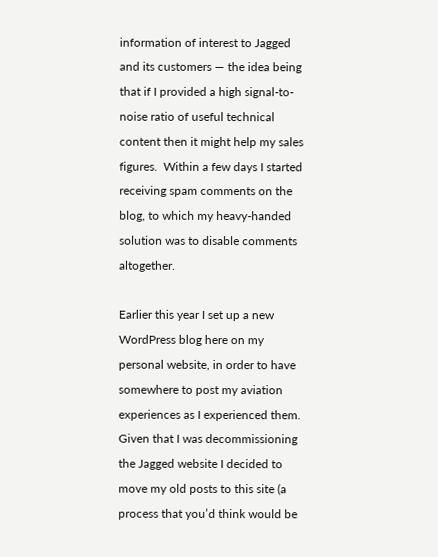information of interest to Jagged and its customers — the idea being that if I provided a high signal-to-noise ratio of useful technical content then it might help my sales figures.  Within a few days I started receiving spam comments on the blog, to which my heavy-handed solution was to disable comments altogether.

Earlier this year I set up a new WordPress blog here on my personal website, in order to have somewhere to post my aviation experiences as I experienced them. Given that I was decommissioning the Jagged website I decided to move my old posts to this site (a process that you’d think would be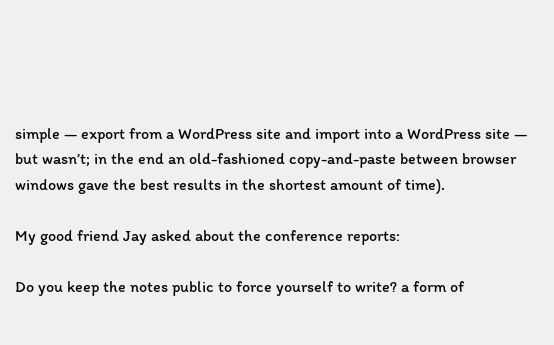simple — export from a WordPress site and import into a WordPress site — but wasn’t; in the end an old-fashioned copy-and-paste between browser windows gave the best results in the shortest amount of time).

My good friend Jay asked about the conference reports:

Do you keep the notes public to force yourself to write? a form of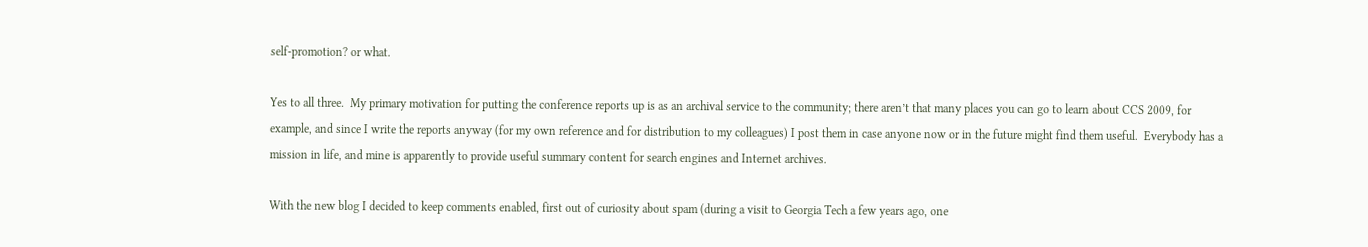self-promotion? or what.

Yes to all three.  My primary motivation for putting the conference reports up is as an archival service to the community; there aren’t that many places you can go to learn about CCS 2009, for example, and since I write the reports anyway (for my own reference and for distribution to my colleagues) I post them in case anyone now or in the future might find them useful.  Everybody has a mission in life, and mine is apparently to provide useful summary content for search engines and Internet archives.

With the new blog I decided to keep comments enabled, first out of curiosity about spam (during a visit to Georgia Tech a few years ago, one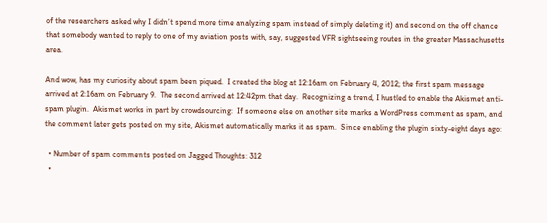of the researchers asked why I didn’t spend more time analyzing spam instead of simply deleting it) and second on the off chance that somebody wanted to reply to one of my aviation posts with, say, suggested VFR sightseeing routes in the greater Massachusetts area.

And wow, has my curiosity about spam been piqued.  I created the blog at 12:16am on February 4, 2012; the first spam message arrived at 2:16am on February 9.  The second arrived at 12:42pm that day.  Recognizing a trend, I hustled to enable the Akismet anti-spam plugin.  Akismet works in part by crowdsourcing:  If someone else on another site marks a WordPress comment as spam, and the comment later gets posted on my site, Akismet automatically marks it as spam.  Since enabling the plugin sixty-eight days ago:

  • Number of spam comments posted on Jagged Thoughts: 312
  •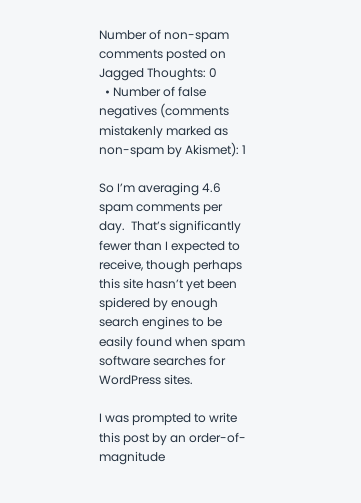Number of non-spam comments posted on Jagged Thoughts: 0
  • Number of false negatives (comments mistakenly marked as non-spam by Akismet): 1

So I’m averaging 4.6 spam comments per day.  That’s significantly fewer than I expected to receive, though perhaps this site hasn’t yet been spidered by enough search engines to be easily found when spam software searches for WordPress sites.

I was prompted to write this post by an order-of-magnitude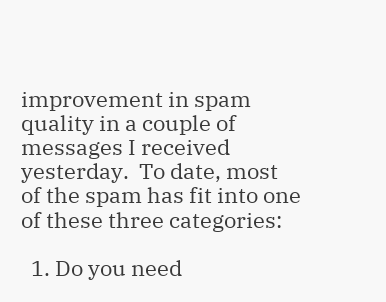improvement in spam quality in a couple of messages I received yesterday.  To date, most of the spam has fit into one of these three categories:

  1. Do you need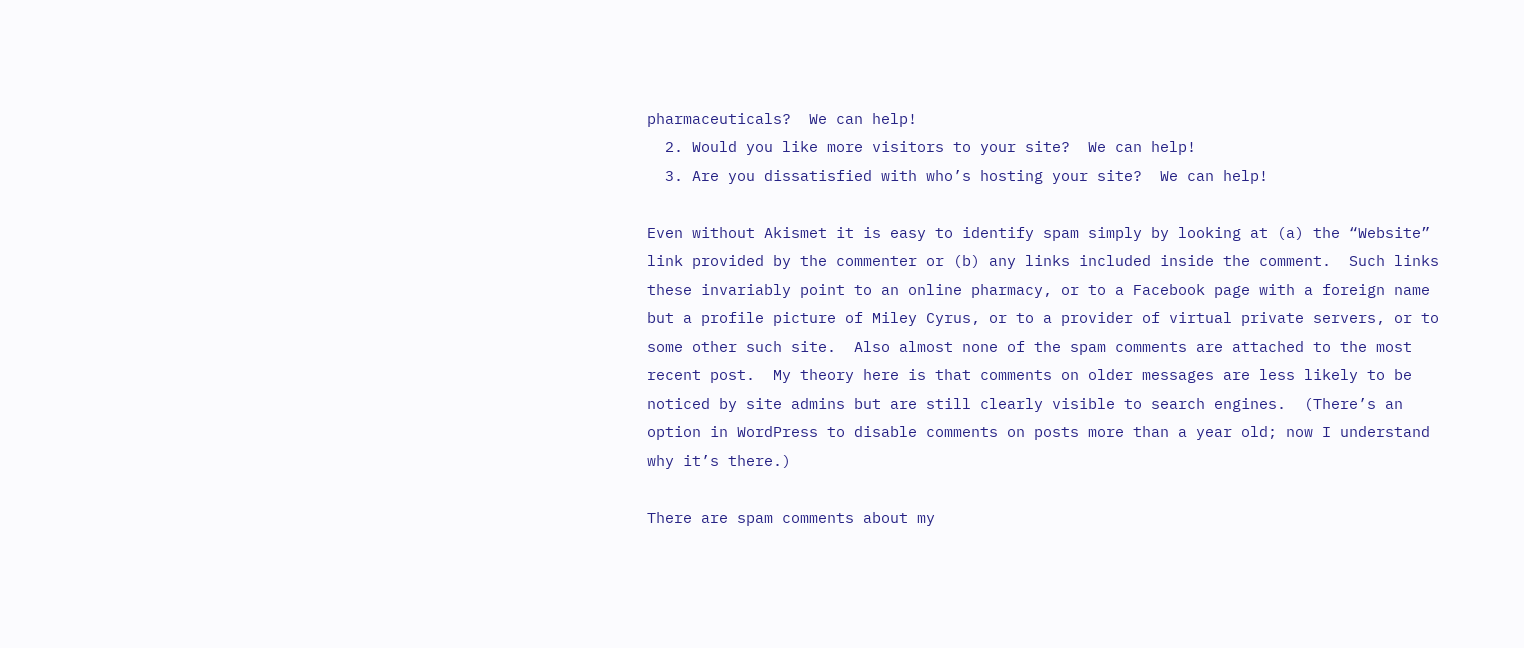pharmaceuticals?  We can help!
  2. Would you like more visitors to your site?  We can help!
  3. Are you dissatisfied with who’s hosting your site?  We can help!

Even without Akismet it is easy to identify spam simply by looking at (a) the “Website” link provided by the commenter or (b) any links included inside the comment.  Such links these invariably point to an online pharmacy, or to a Facebook page with a foreign name but a profile picture of Miley Cyrus, or to a provider of virtual private servers, or to some other such site.  Also almost none of the spam comments are attached to the most recent post.  My theory here is that comments on older messages are less likely to be noticed by site admins but are still clearly visible to search engines.  (There’s an option in WordPress to disable comments on posts more than a year old; now I understand why it’s there.)

There are spam comments about my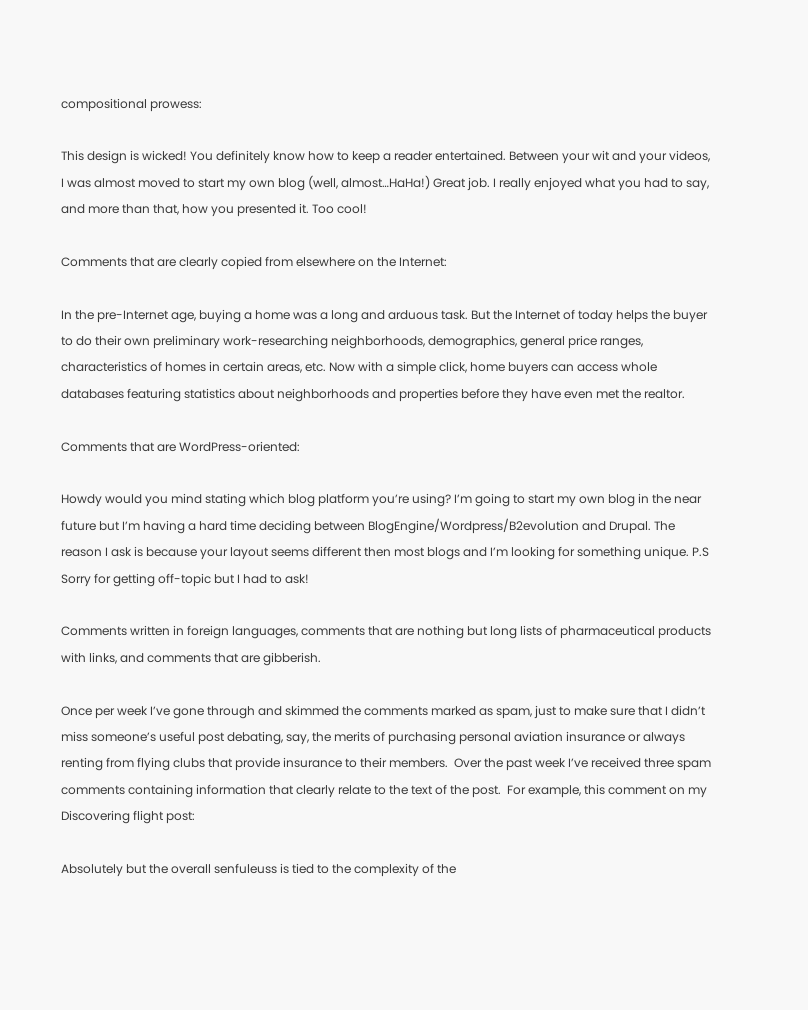compositional prowess:

This design is wicked! You definitely know how to keep a reader entertained. Between your wit and your videos, I was almost moved to start my own blog (well, almost…HaHa!) Great job. I really enjoyed what you had to say, and more than that, how you presented it. Too cool!

Comments that are clearly copied from elsewhere on the Internet:

In the pre-Internet age, buying a home was a long and arduous task. But the Internet of today helps the buyer to do their own preliminary work-researching neighborhoods, demographics, general price ranges, characteristics of homes in certain areas, etc. Now with a simple click, home buyers can access whole databases featuring statistics about neighborhoods and properties before they have even met the realtor.

Comments that are WordPress-oriented:

Howdy would you mind stating which blog platform you’re using? I’m going to start my own blog in the near future but I’m having a hard time deciding between BlogEngine/Wordpress/B2evolution and Drupal. The reason I ask is because your layout seems different then most blogs and I’m looking for something unique. P.S Sorry for getting off-topic but I had to ask!

Comments written in foreign languages, comments that are nothing but long lists of pharmaceutical products with links, and comments that are gibberish.

Once per week I’ve gone through and skimmed the comments marked as spam, just to make sure that I didn’t miss someone’s useful post debating, say, the merits of purchasing personal aviation insurance or always renting from flying clubs that provide insurance to their members.  Over the past week I’ve received three spam comments containing information that clearly relate to the text of the post.  For example, this comment on my Discovering flight post:

Absolutely but the overall senfuleuss is tied to the complexity of the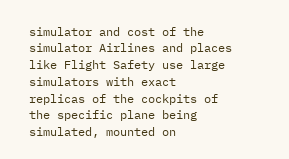simulator and cost of the simulator Airlines and places like Flight Safety use large simulators with exact replicas of the cockpits of the specific plane being simulated, mounted on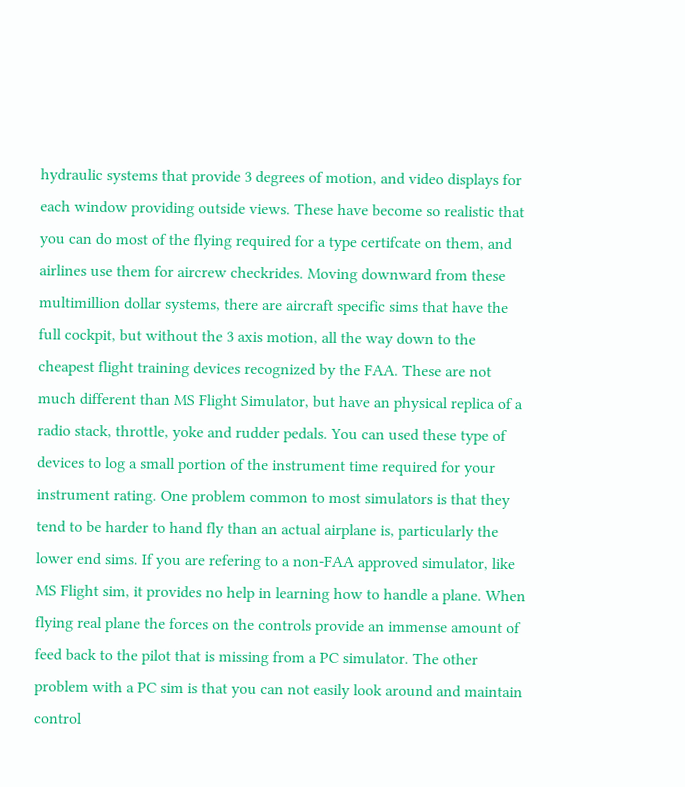hydraulic systems that provide 3 degrees of motion, and video displays for each window providing outside views. These have become so realistic that you can do most of the flying required for a type certifcate on them, and airlines use them for aircrew checkrides. Moving downward from these multimillion dollar systems, there are aircraft specific sims that have the full cockpit, but without the 3 axis motion, all the way down to the cheapest flight training devices recognized by the FAA. These are not much different than MS Flight Simulator, but have an physical replica of a radio stack, throttle, yoke and rudder pedals. You can used these type of devices to log a small portion of the instrument time required for your instrument rating. One problem common to most simulators is that they tend to be harder to hand fly than an actual airplane is, particularly the lower end sims. If you are refering to a non-FAA approved simulator, like MS Flight sim, it provides no help in learning how to handle a plane. When flying real plane the forces on the controls provide an immense amount of feed back to the pilot that is missing from a PC simulator. The other problem with a PC sim is that you can not easily look around and maintain control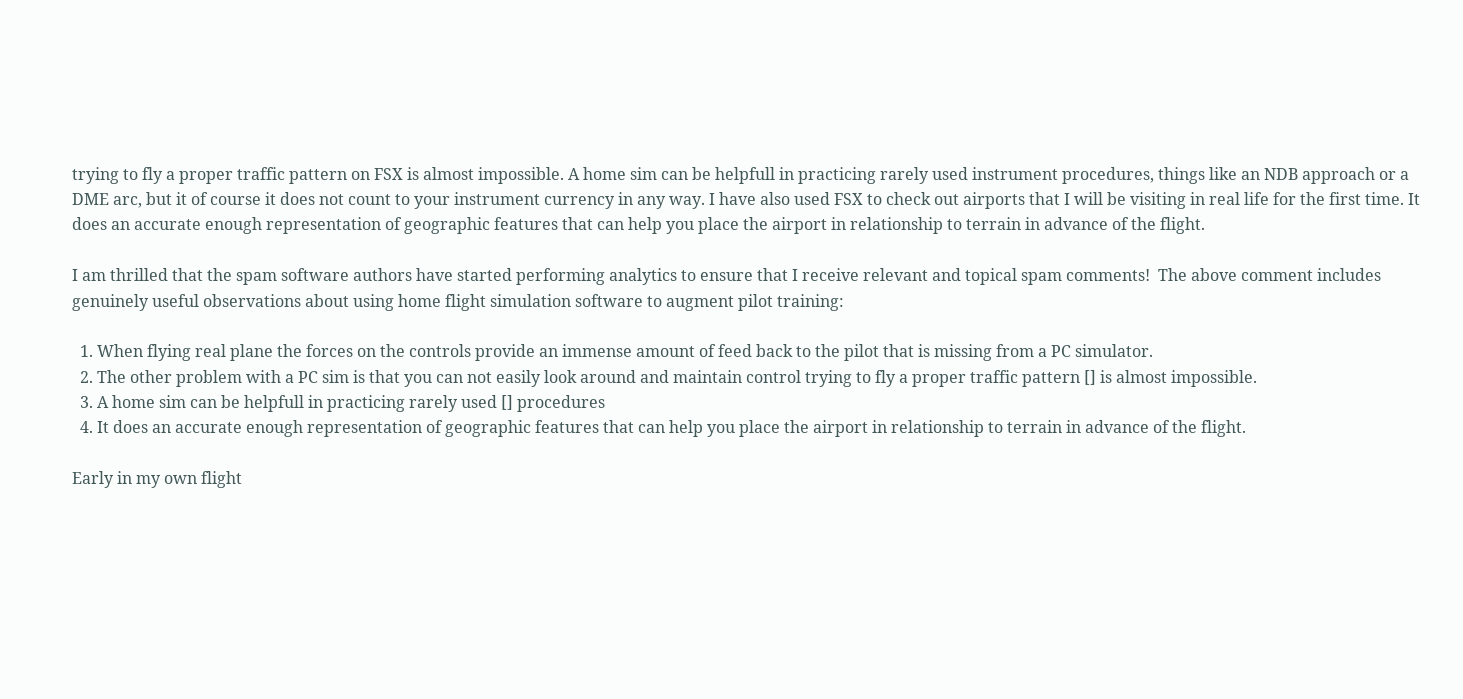trying to fly a proper traffic pattern on FSX is almost impossible. A home sim can be helpfull in practicing rarely used instrument procedures, things like an NDB approach or a DME arc, but it of course it does not count to your instrument currency in any way. I have also used FSX to check out airports that I will be visiting in real life for the first time. It does an accurate enough representation of geographic features that can help you place the airport in relationship to terrain in advance of the flight.

I am thrilled that the spam software authors have started performing analytics to ensure that I receive relevant and topical spam comments!  The above comment includes genuinely useful observations about using home flight simulation software to augment pilot training:

  1. When flying real plane the forces on the controls provide an immense amount of feed back to the pilot that is missing from a PC simulator.
  2. The other problem with a PC sim is that you can not easily look around and maintain control trying to fly a proper traffic pattern [] is almost impossible.
  3. A home sim can be helpfull in practicing rarely used [] procedures
  4. It does an accurate enough representation of geographic features that can help you place the airport in relationship to terrain in advance of the flight.

Early in my own flight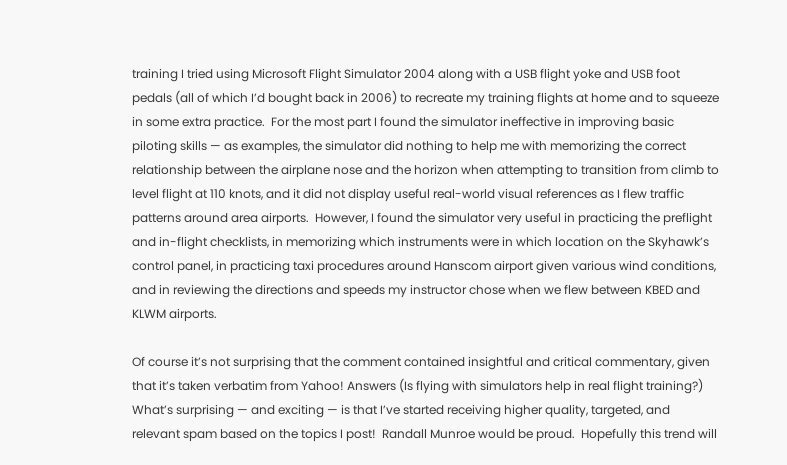training I tried using Microsoft Flight Simulator 2004 along with a USB flight yoke and USB foot pedals (all of which I’d bought back in 2006) to recreate my training flights at home and to squeeze in some extra practice.  For the most part I found the simulator ineffective in improving basic piloting skills — as examples, the simulator did nothing to help me with memorizing the correct relationship between the airplane nose and the horizon when attempting to transition from climb to level flight at 110 knots, and it did not display useful real-world visual references as I flew traffic patterns around area airports.  However, I found the simulator very useful in practicing the preflight and in-flight checklists, in memorizing which instruments were in which location on the Skyhawk’s control panel, in practicing taxi procedures around Hanscom airport given various wind conditions, and in reviewing the directions and speeds my instructor chose when we flew between KBED and KLWM airports.

Of course it’s not surprising that the comment contained insightful and critical commentary, given that it’s taken verbatim from Yahoo! Answers (Is flying with simulators help in real flight training?)  What’s surprising — and exciting — is that I’ve started receiving higher quality, targeted, and relevant spam based on the topics I post!  Randall Munroe would be proud.  Hopefully this trend will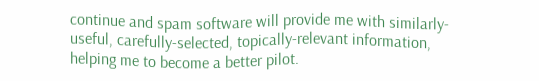continue and spam software will provide me with similarly-useful, carefully-selected, topically-relevant information, helping me to become a better pilot.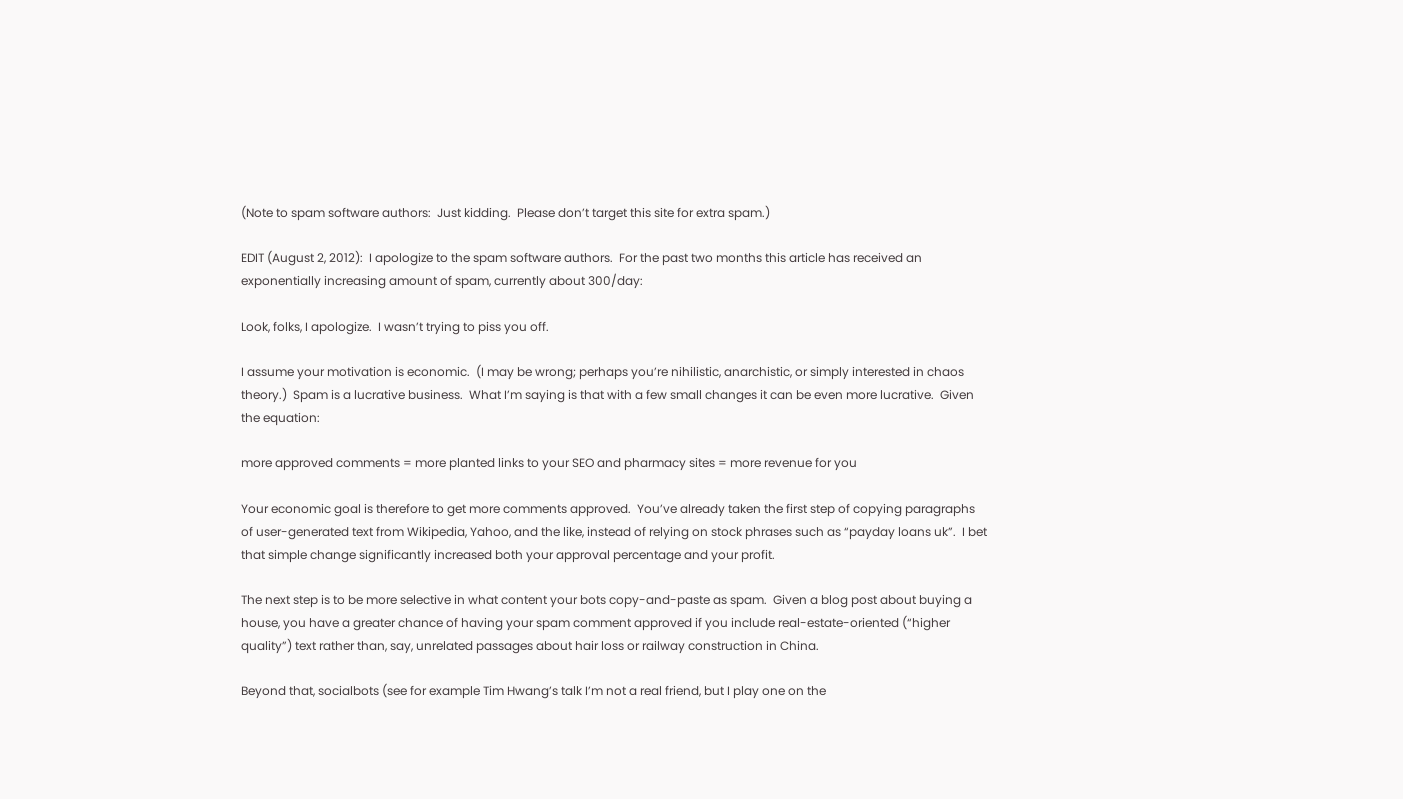(Note to spam software authors:  Just kidding.  Please don’t target this site for extra spam.)

EDIT (August 2, 2012):  I apologize to the spam software authors.  For the past two months this article has received an exponentially increasing amount of spam, currently about 300/day:

Look, folks, I apologize.  I wasn’t trying to piss you off.

I assume your motivation is economic.  (I may be wrong; perhaps you’re nihilistic, anarchistic, or simply interested in chaos theory.)  Spam is a lucrative business.  What I’m saying is that with a few small changes it can be even more lucrative.  Given the equation:

more approved comments = more planted links to your SEO and pharmacy sites = more revenue for you

Your economic goal is therefore to get more comments approved.  You’ve already taken the first step of copying paragraphs of user-generated text from Wikipedia, Yahoo, and the like, instead of relying on stock phrases such as “payday loans uk”.  I bet that simple change significantly increased both your approval percentage and your profit.

The next step is to be more selective in what content your bots copy-and-paste as spam.  Given a blog post about buying a house, you have a greater chance of having your spam comment approved if you include real-estate-oriented (“higher quality”) text rather than, say, unrelated passages about hair loss or railway construction in China.

Beyond that, socialbots (see for example Tim Hwang’s talk I’m not a real friend, but I play one on the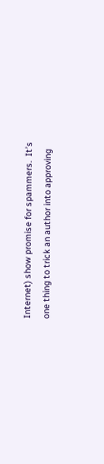Internet) show promise for spammers.  It’s one thing to trick an author into approving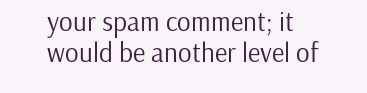your spam comment; it would be another level of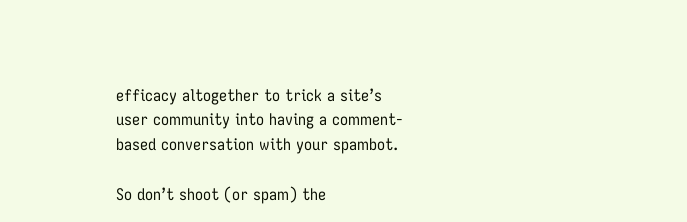efficacy altogether to trick a site’s user community into having a comment-based conversation with your spambot.

So don’t shoot (or spam) the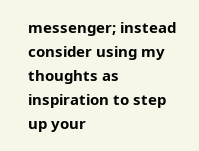messenger; instead consider using my thoughts as inspiration to step up your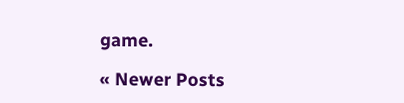game.

« Newer Posts